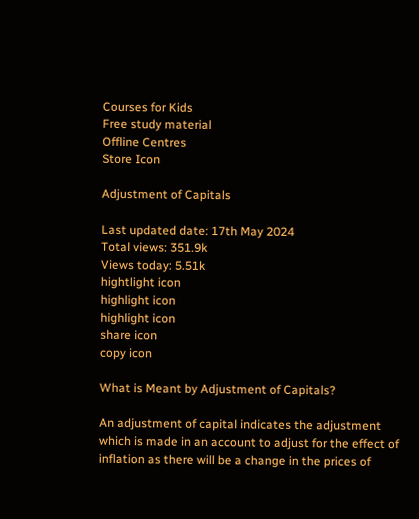Courses for Kids
Free study material
Offline Centres
Store Icon

Adjustment of Capitals

Last updated date: 17th May 2024
Total views: 351.9k
Views today: 5.51k
hightlight icon
highlight icon
highlight icon
share icon
copy icon

What is Meant by Adjustment of Capitals?

An adjustment of capital indicates the adjustment which is made in an account to adjust for the effect of inflation as there will be a change in the prices of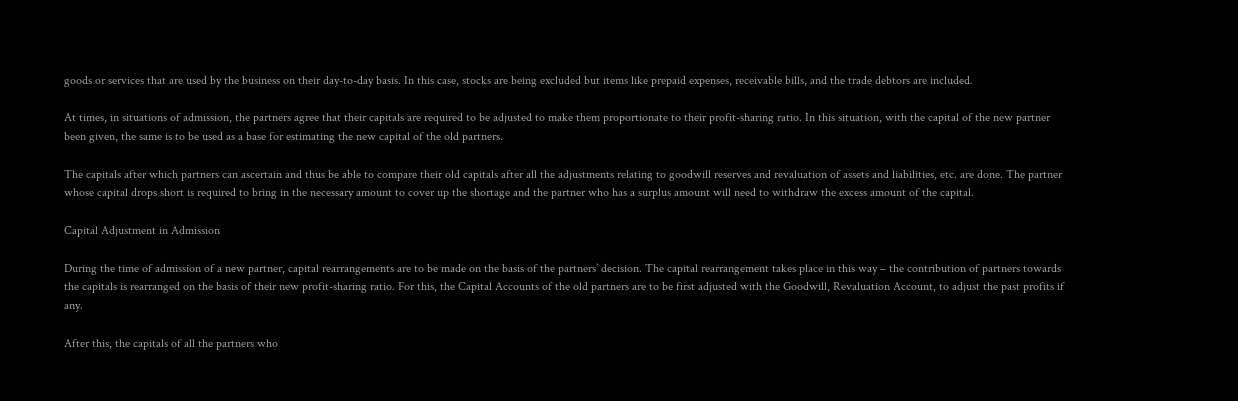goods or services that are used by the business on their day-to-day basis. In this case, stocks are being excluded but items like prepaid expenses, receivable bills, and the trade debtors are included.

At times, in situations of admission, the partners agree that their capitals are required to be adjusted to make them proportionate to their profit-sharing ratio. In this situation, with the capital of the new partner been given, the same is to be used as a base for estimating the new capital of the old partners.

The capitals after which partners can ascertain and thus be able to compare their old capitals after all the adjustments relating to goodwill reserves and revaluation of assets and liabilities, etc. are done. The partner whose capital drops short is required to bring in the necessary amount to cover up the shortage and the partner who has a surplus amount will need to withdraw the excess amount of the capital.

Capital Adjustment in Admission

During the time of admission of a new partner, capital rearrangements are to be made on the basis of the partners’ decision. The capital rearrangement takes place in this way – the contribution of partners towards the capitals is rearranged on the basis of their new profit-sharing ratio. For this, the Capital Accounts of the old partners are to be first adjusted with the Goodwill, Revaluation Account, to adjust the past profits if any.

After this, the capitals of all the partners who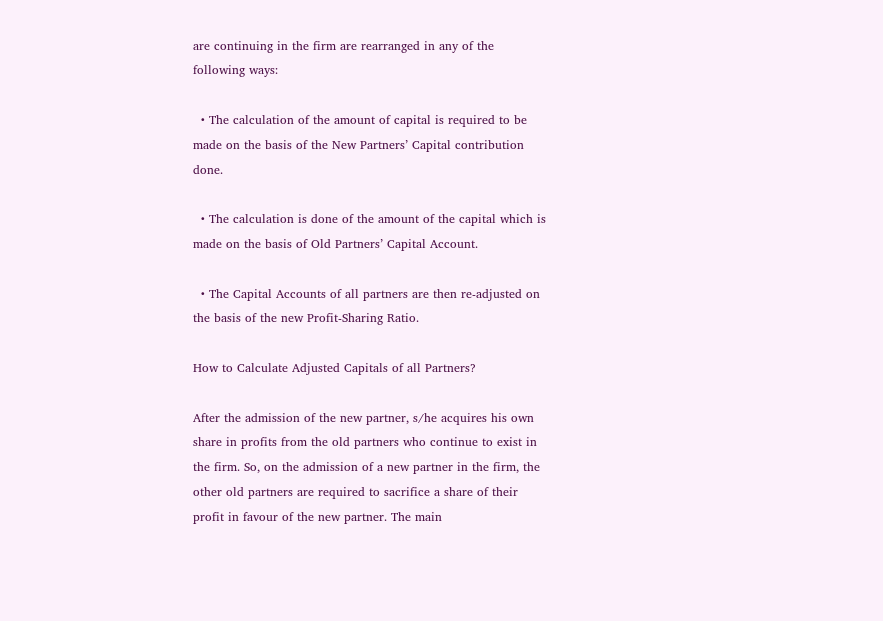are continuing in the firm are rearranged in any of the following ways:

  • The calculation of the amount of capital is required to be made on the basis of the New Partners’ Capital contribution done.

  • The calculation is done of the amount of the capital which is made on the basis of Old Partners’ Capital Account.

  • The Capital Accounts of all partners are then re-adjusted on the basis of the new Profit-Sharing Ratio.

How to Calculate Adjusted Capitals of all Partners?

After the admission of the new partner, s/he acquires his own share in profits from the old partners who continue to exist in the firm. So, on the admission of a new partner in the firm, the other old partners are required to sacrifice a share of their profit in favour of the new partner. The main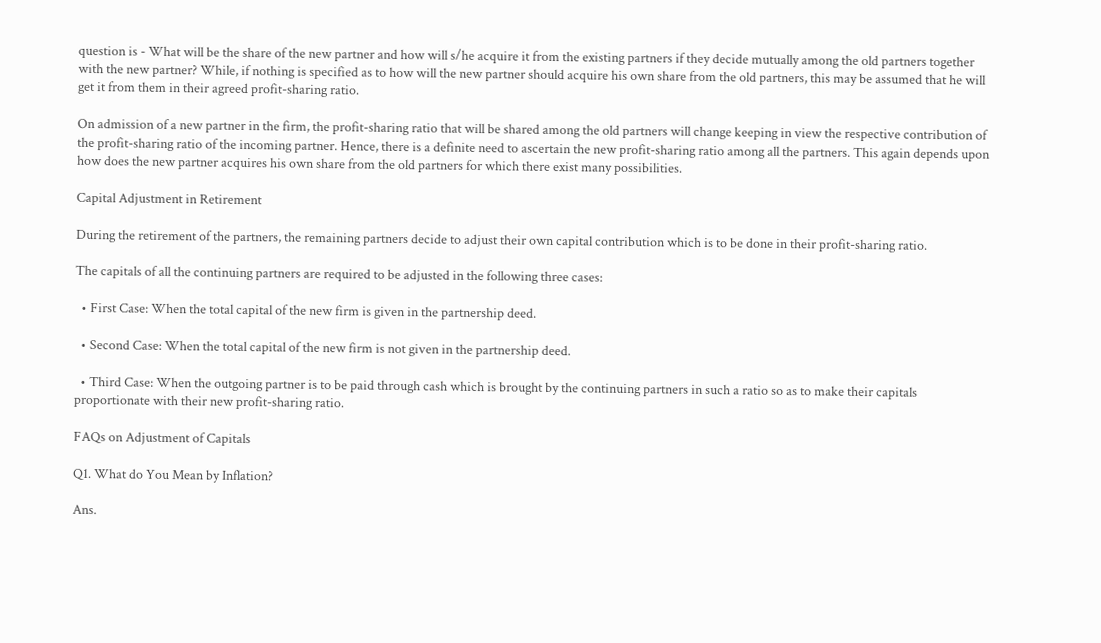question is - What will be the share of the new partner and how will s/he acquire it from the existing partners if they decide mutually among the old partners together with the new partner? While, if nothing is specified as to how will the new partner should acquire his own share from the old partners, this may be assumed that he will get it from them in their agreed profit-sharing ratio.

On admission of a new partner in the firm, the profit-sharing ratio that will be shared among the old partners will change keeping in view the respective contribution of the profit-sharing ratio of the incoming partner. Hence, there is a definite need to ascertain the new profit-sharing ratio among all the partners. This again depends upon how does the new partner acquires his own share from the old partners for which there exist many possibilities.

Capital Adjustment in Retirement

During the retirement of the partners, the remaining partners decide to adjust their own capital contribution which is to be done in their profit-sharing ratio.

The capitals of all the continuing partners are required to be adjusted in the following three cases:

  • First Case: When the total capital of the new firm is given in the partnership deed.

  • Second Case: When the total capital of the new firm is not given in the partnership deed.

  • Third Case: When the outgoing partner is to be paid through cash which is brought by the continuing partners in such a ratio so as to make their capitals proportionate with their new profit-sharing ratio.

FAQs on Adjustment of Capitals

Q1. What do You Mean by Inflation?

Ans.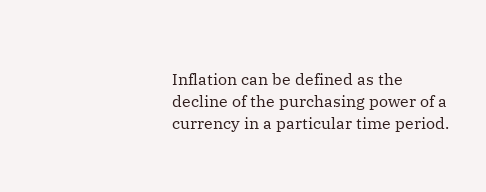Inflation can be defined as the decline of the purchasing power of a currency in a particular time period.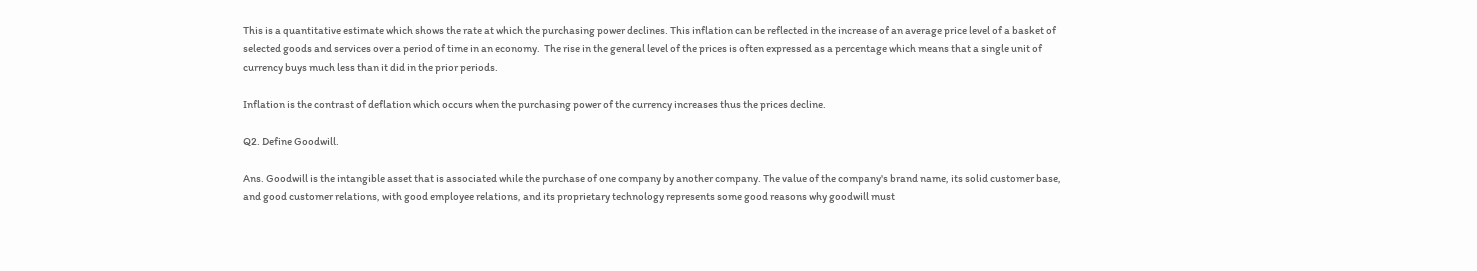This is a quantitative estimate which shows the rate at which the purchasing power declines. This inflation can be reflected in the increase of an average price level of a basket of selected goods and services over a period of time in an economy.  The rise in the general level of the prices is often expressed as a percentage which means that a single unit of currency buys much less than it did in the prior periods.

Inflation is the contrast of deflation which occurs when the purchasing power of the currency increases thus the prices decline.

Q2. Define Goodwill.

Ans. Goodwill is the intangible asset that is associated while the purchase of one company by another company. The value of the company's brand name, its solid customer base, and good customer relations, with good employee relations, and its proprietary technology represents some good reasons why goodwill must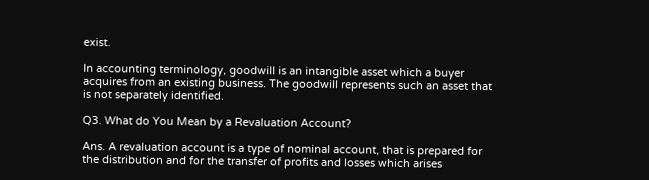exist.

In accounting terminology, goodwill is an intangible asset which a buyer acquires from an existing business. The goodwill represents such an asset that is not separately identified.

Q3. What do You Mean by a Revaluation Account?

Ans. A revaluation account is a type of nominal account, that is prepared for the distribution and for the transfer of profits and losses which arises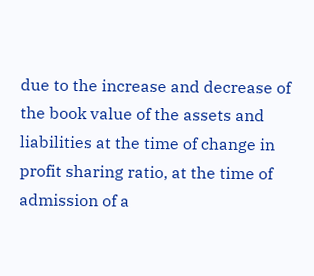due to the increase and decrease of the book value of the assets and liabilities at the time of change in profit sharing ratio, at the time of admission of a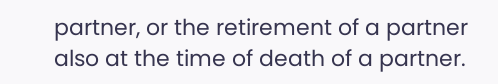partner, or the retirement of a partner also at the time of death of a partner.